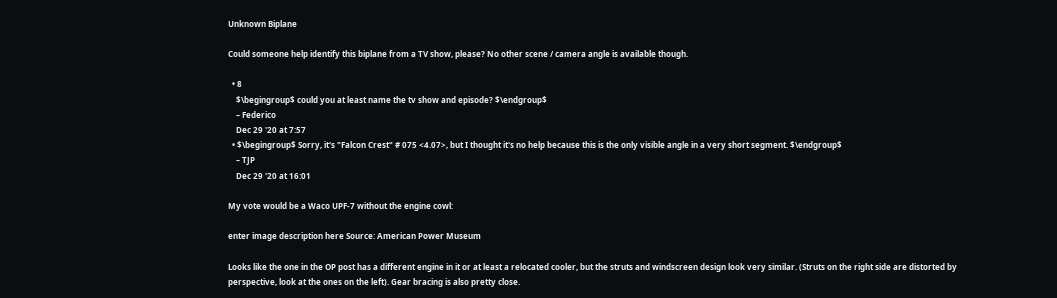Unknown Biplane

Could someone help identify this biplane from a TV show, please? No other scene / camera angle is available though.

  • 8
    $\begingroup$ could you at least name the tv show and episode? $\endgroup$
    – Federico
    Dec 29 '20 at 7:57
  • $\begingroup$ Sorry, it's "Falcon Crest" # 075 <4.07>, but I thought it's no help because this is the only visible angle in a very short segment. $\endgroup$
    – TJP
    Dec 29 '20 at 16:01

My vote would be a Waco UPF-7 without the engine cowl:

enter image description here Source: American Power Museum

Looks like the one in the OP post has a different engine in it or at least a relocated cooler, but the struts and windscreen design look very similar. (Struts on the right side are distorted by perspective, look at the ones on the left). Gear bracing is also pretty close.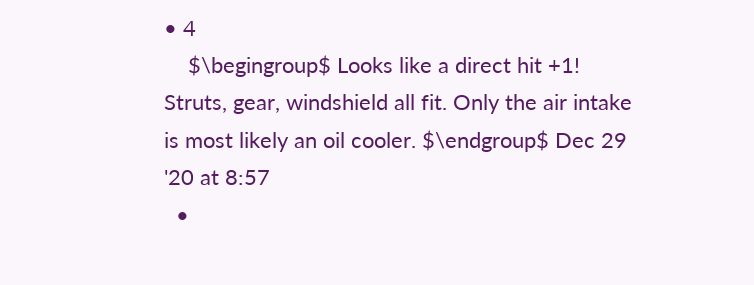• 4
    $\begingroup$ Looks like a direct hit +1! Struts, gear, windshield all fit. Only the air intake is most likely an oil cooler. $\endgroup$ Dec 29 '20 at 8:57
  •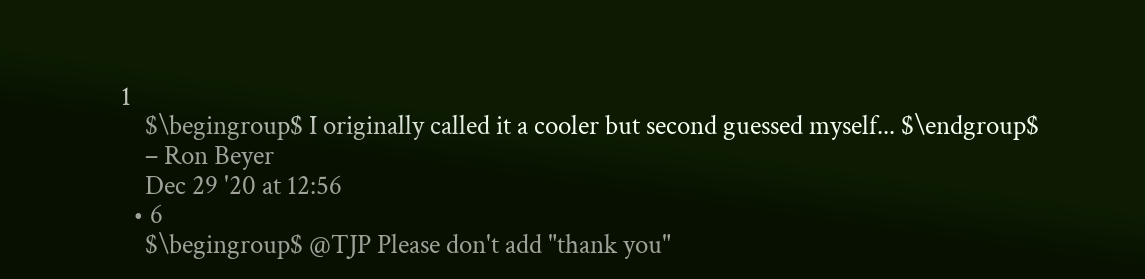1
    $\begingroup$ I originally called it a cooler but second guessed myself... $\endgroup$
    – Ron Beyer
    Dec 29 '20 at 12:56
  • 6
    $\begingroup$ @TJP Please don't add "thank you"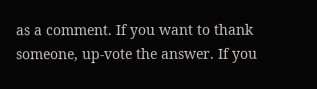as a comment. If you want to thank someone, up-vote the answer. If you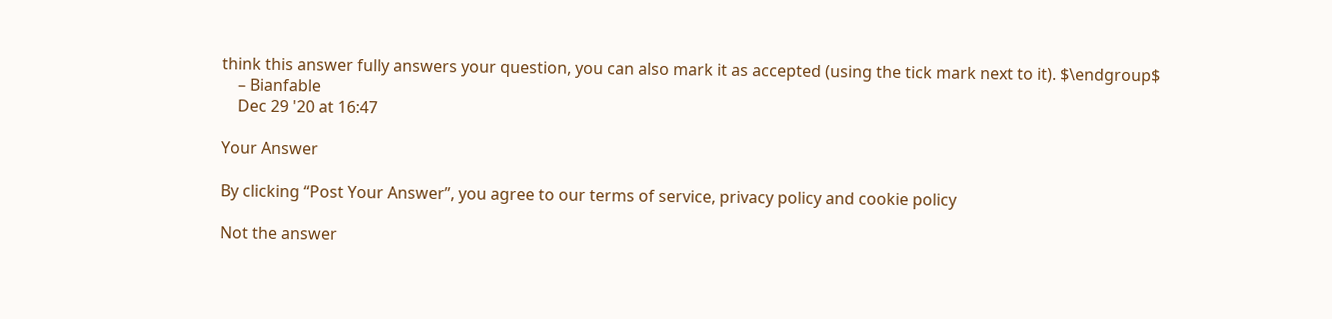think this answer fully answers your question, you can also mark it as accepted (using the tick mark next to it). $\endgroup$
    – Bianfable
    Dec 29 '20 at 16:47

Your Answer

By clicking “Post Your Answer”, you agree to our terms of service, privacy policy and cookie policy

Not the answer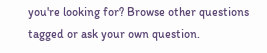you're looking for? Browse other questions tagged or ask your own question.